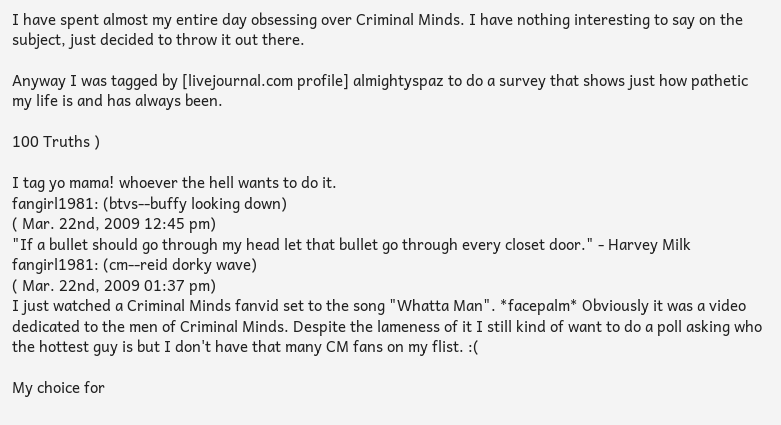I have spent almost my entire day obsessing over Criminal Minds. I have nothing interesting to say on the subject, just decided to throw it out there.

Anyway I was tagged by [livejournal.com profile] almightyspaz to do a survey that shows just how pathetic my life is and has always been.

100 Truths )

I tag yo mama! whoever the hell wants to do it.
fangirl1981: (btvs--buffy looking down)
( Mar. 22nd, 2009 12:45 pm)
"If a bullet should go through my head let that bullet go through every closet door." - Harvey Milk
fangirl1981: (cm--reid dorky wave)
( Mar. 22nd, 2009 01:37 pm)
I just watched a Criminal Minds fanvid set to the song "Whatta Man". *facepalm* Obviously it was a video dedicated to the men of Criminal Minds. Despite the lameness of it I still kind of want to do a poll asking who the hottest guy is but I don't have that many CM fans on my flist. :(

My choice for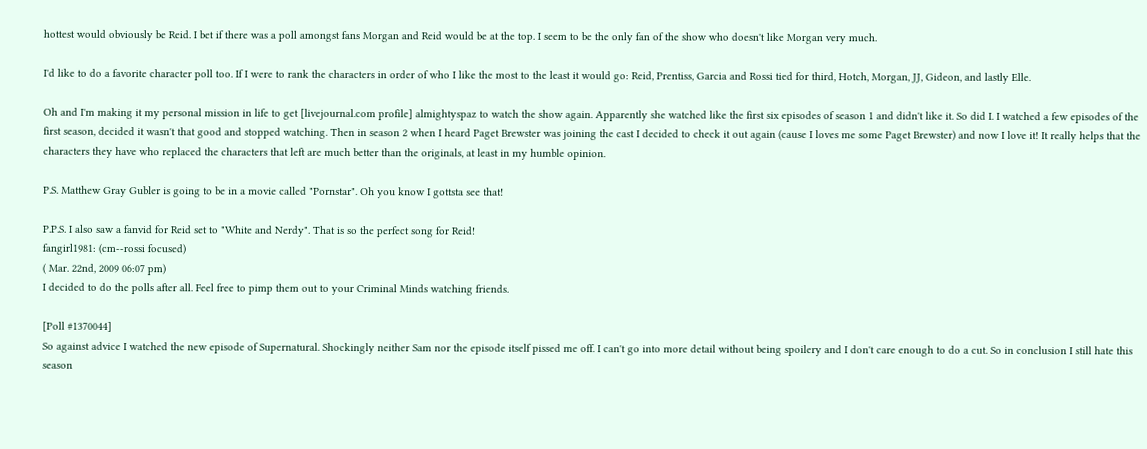hottest would obviously be Reid. I bet if there was a poll amongst fans Morgan and Reid would be at the top. I seem to be the only fan of the show who doesn't like Morgan very much.

I'd like to do a favorite character poll too. If I were to rank the characters in order of who I like the most to the least it would go: Reid, Prentiss, Garcia and Rossi tied for third, Hotch, Morgan, JJ, Gideon, and lastly Elle.

Oh and I'm making it my personal mission in life to get [livejournal.com profile] almightyspaz to watch the show again. Apparently she watched like the first six episodes of season 1 and didn't like it. So did I. I watched a few episodes of the first season, decided it wasn't that good and stopped watching. Then in season 2 when I heard Paget Brewster was joining the cast I decided to check it out again (cause I loves me some Paget Brewster) and now I love it! It really helps that the characters they have who replaced the characters that left are much better than the originals, at least in my humble opinion.

P.S. Matthew Gray Gubler is going to be in a movie called "Pornstar". Oh you know I gottsta see that!

P.P.S. I also saw a fanvid for Reid set to "White and Nerdy". That is so the perfect song for Reid!
fangirl1981: (cm--rossi focused)
( Mar. 22nd, 2009 06:07 pm)
I decided to do the polls after all. Feel free to pimp them out to your Criminal Minds watching friends.

[Poll #1370044]
So against advice I watched the new episode of Supernatural. Shockingly neither Sam nor the episode itself pissed me off. I can't go into more detail without being spoilery and I don't care enough to do a cut. So in conclusion I still hate this season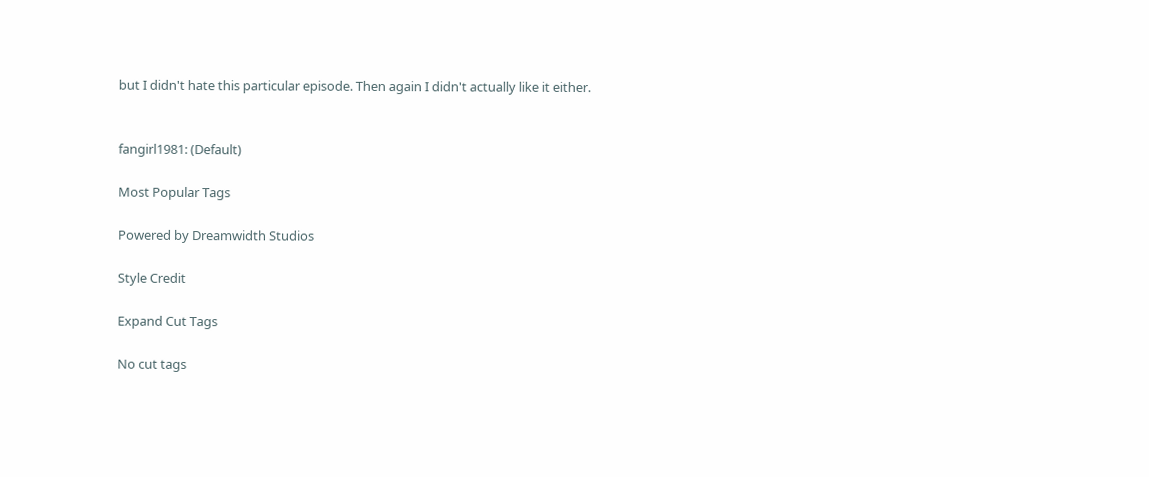but I didn't hate this particular episode. Then again I didn't actually like it either.


fangirl1981: (Default)

Most Popular Tags

Powered by Dreamwidth Studios

Style Credit

Expand Cut Tags

No cut tags